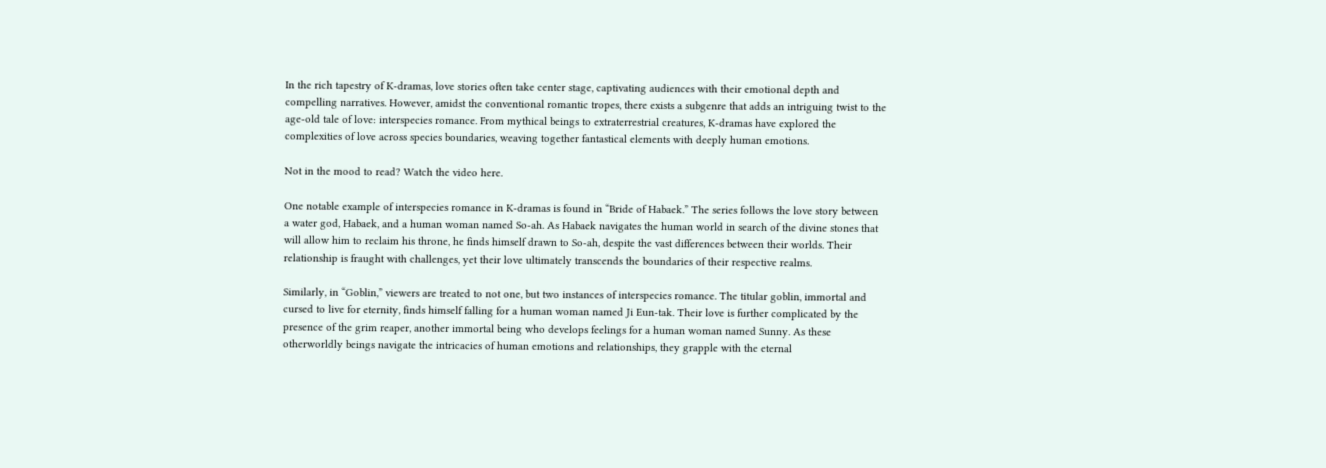In the rich tapestry of K-dramas, love stories often take center stage, captivating audiences with their emotional depth and compelling narratives. However, amidst the conventional romantic tropes, there exists a subgenre that adds an intriguing twist to the age-old tale of love: interspecies romance. From mythical beings to extraterrestrial creatures, K-dramas have explored the complexities of love across species boundaries, weaving together fantastical elements with deeply human emotions.

Not in the mood to read? Watch the video here.

One notable example of interspecies romance in K-dramas is found in “Bride of Habaek.” The series follows the love story between a water god, Habaek, and a human woman named So-ah. As Habaek navigates the human world in search of the divine stones that will allow him to reclaim his throne, he finds himself drawn to So-ah, despite the vast differences between their worlds. Their relationship is fraught with challenges, yet their love ultimately transcends the boundaries of their respective realms.

Similarly, in “Goblin,” viewers are treated to not one, but two instances of interspecies romance. The titular goblin, immortal and cursed to live for eternity, finds himself falling for a human woman named Ji Eun-tak. Their love is further complicated by the presence of the grim reaper, another immortal being who develops feelings for a human woman named Sunny. As these otherworldly beings navigate the intricacies of human emotions and relationships, they grapple with the eternal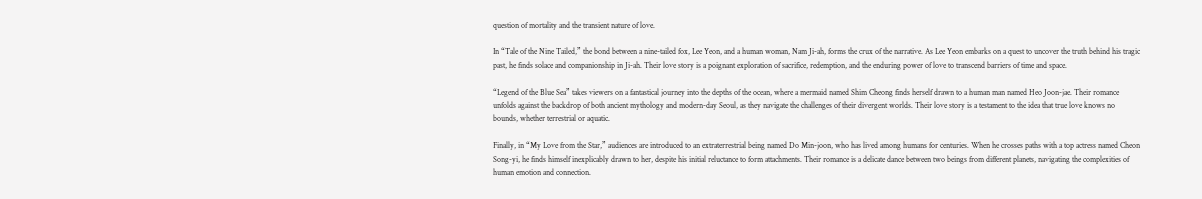question of mortality and the transient nature of love.

In “Tale of the Nine Tailed,” the bond between a nine-tailed fox, Lee Yeon, and a human woman, Nam Ji-ah, forms the crux of the narrative. As Lee Yeon embarks on a quest to uncover the truth behind his tragic past, he finds solace and companionship in Ji-ah. Their love story is a poignant exploration of sacrifice, redemption, and the enduring power of love to transcend barriers of time and space.

“Legend of the Blue Sea” takes viewers on a fantastical journey into the depths of the ocean, where a mermaid named Shim Cheong finds herself drawn to a human man named Heo Joon-jae. Their romance unfolds against the backdrop of both ancient mythology and modern-day Seoul, as they navigate the challenges of their divergent worlds. Their love story is a testament to the idea that true love knows no bounds, whether terrestrial or aquatic.

Finally, in “My Love from the Star,” audiences are introduced to an extraterrestrial being named Do Min-joon, who has lived among humans for centuries. When he crosses paths with a top actress named Cheon Song-yi, he finds himself inexplicably drawn to her, despite his initial reluctance to form attachments. Their romance is a delicate dance between two beings from different planets, navigating the complexities of human emotion and connection.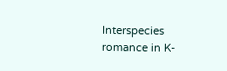Interspecies romance in K-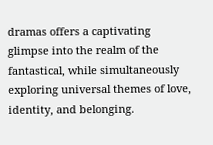dramas offers a captivating glimpse into the realm of the fantastical, while simultaneously exploring universal themes of love, identity, and belonging.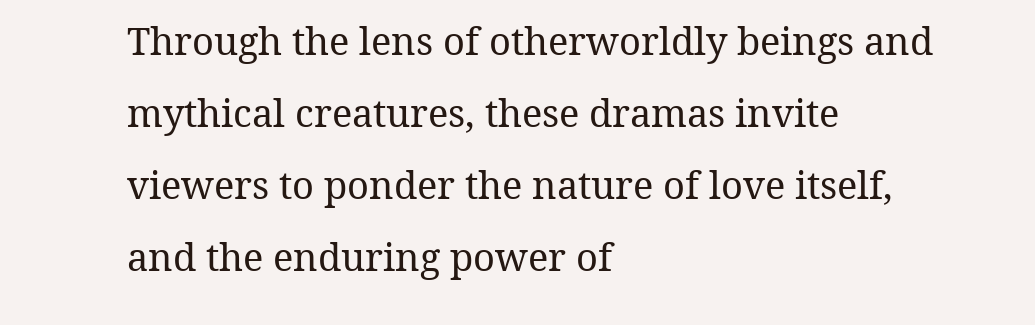Through the lens of otherworldly beings and mythical creatures, these dramas invite viewers to ponder the nature of love itself, and the enduring power of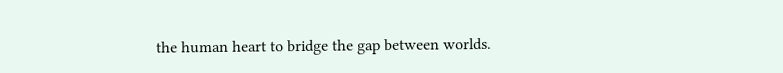the human heart to bridge the gap between worlds.